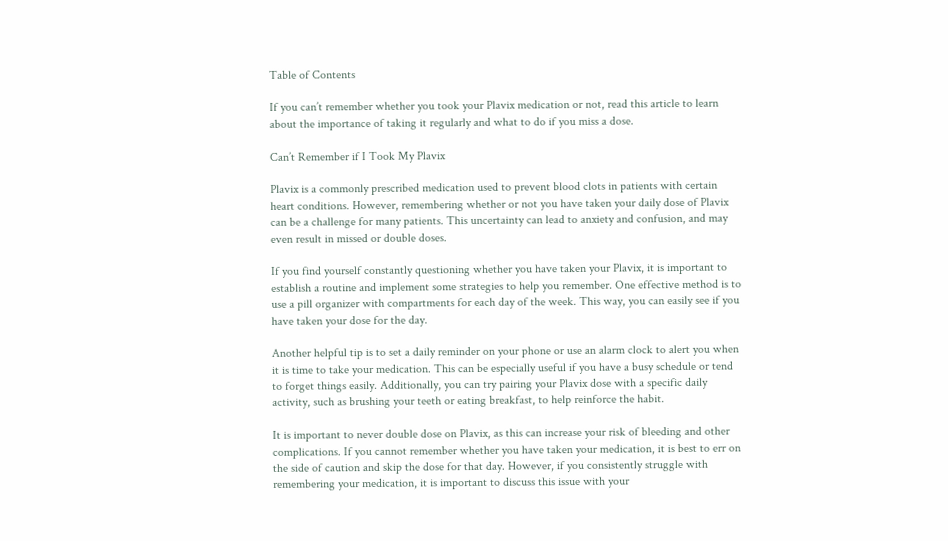Table of Contents

If you can’t remember whether you took your Plavix medication or not, read this article to learn about the importance of taking it regularly and what to do if you miss a dose.

Can’t Remember if I Took My Plavix

Plavix is a commonly prescribed medication used to prevent blood clots in patients with certain heart conditions. However, remembering whether or not you have taken your daily dose of Plavix can be a challenge for many patients. This uncertainty can lead to anxiety and confusion, and may even result in missed or double doses.

If you find yourself constantly questioning whether you have taken your Plavix, it is important to establish a routine and implement some strategies to help you remember. One effective method is to use a pill organizer with compartments for each day of the week. This way, you can easily see if you have taken your dose for the day.

Another helpful tip is to set a daily reminder on your phone or use an alarm clock to alert you when it is time to take your medication. This can be especially useful if you have a busy schedule or tend to forget things easily. Additionally, you can try pairing your Plavix dose with a specific daily activity, such as brushing your teeth or eating breakfast, to help reinforce the habit.

It is important to never double dose on Plavix, as this can increase your risk of bleeding and other complications. If you cannot remember whether you have taken your medication, it is best to err on the side of caution and skip the dose for that day. However, if you consistently struggle with remembering your medication, it is important to discuss this issue with your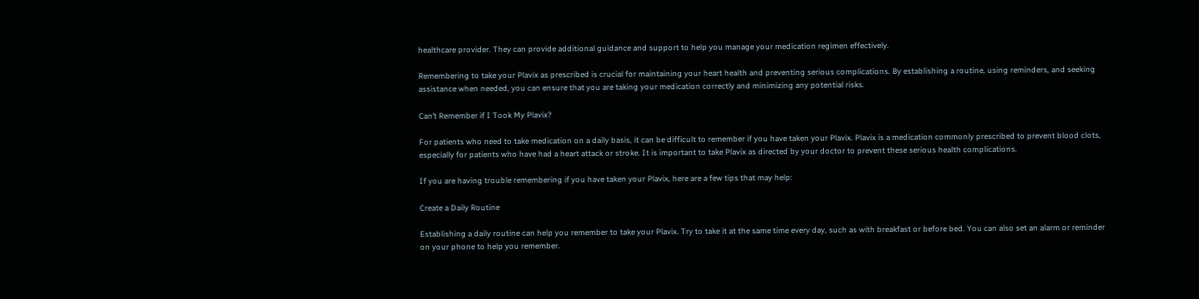healthcare provider. They can provide additional guidance and support to help you manage your medication regimen effectively.

Remembering to take your Plavix as prescribed is crucial for maintaining your heart health and preventing serious complications. By establishing a routine, using reminders, and seeking assistance when needed, you can ensure that you are taking your medication correctly and minimizing any potential risks.

Can’t Remember if I Took My Plavix?

For patients who need to take medication on a daily basis, it can be difficult to remember if you have taken your Plavix. Plavix is a medication commonly prescribed to prevent blood clots, especially for patients who have had a heart attack or stroke. It is important to take Plavix as directed by your doctor to prevent these serious health complications.

If you are having trouble remembering if you have taken your Plavix, here are a few tips that may help:

Create a Daily Routine

Establishing a daily routine can help you remember to take your Plavix. Try to take it at the same time every day, such as with breakfast or before bed. You can also set an alarm or reminder on your phone to help you remember.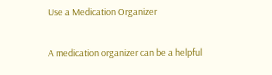Use a Medication Organizer

A medication organizer can be a helpful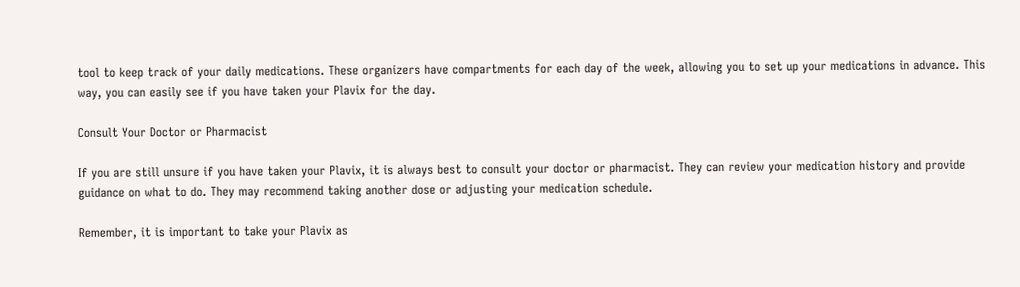tool to keep track of your daily medications. These organizers have compartments for each day of the week, allowing you to set up your medications in advance. This way, you can easily see if you have taken your Plavix for the day.

Consult Your Doctor or Pharmacist

If you are still unsure if you have taken your Plavix, it is always best to consult your doctor or pharmacist. They can review your medication history and provide guidance on what to do. They may recommend taking another dose or adjusting your medication schedule.

Remember, it is important to take your Plavix as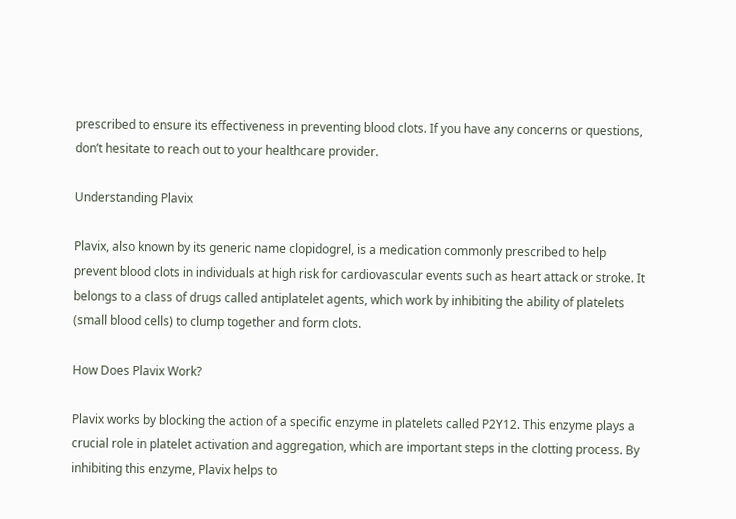prescribed to ensure its effectiveness in preventing blood clots. If you have any concerns or questions, don’t hesitate to reach out to your healthcare provider.

Understanding Plavix

Plavix, also known by its generic name clopidogrel, is a medication commonly prescribed to help prevent blood clots in individuals at high risk for cardiovascular events such as heart attack or stroke. It belongs to a class of drugs called antiplatelet agents, which work by inhibiting the ability of platelets (small blood cells) to clump together and form clots.

How Does Plavix Work?

Plavix works by blocking the action of a specific enzyme in platelets called P2Y12. This enzyme plays a crucial role in platelet activation and aggregation, which are important steps in the clotting process. By inhibiting this enzyme, Plavix helps to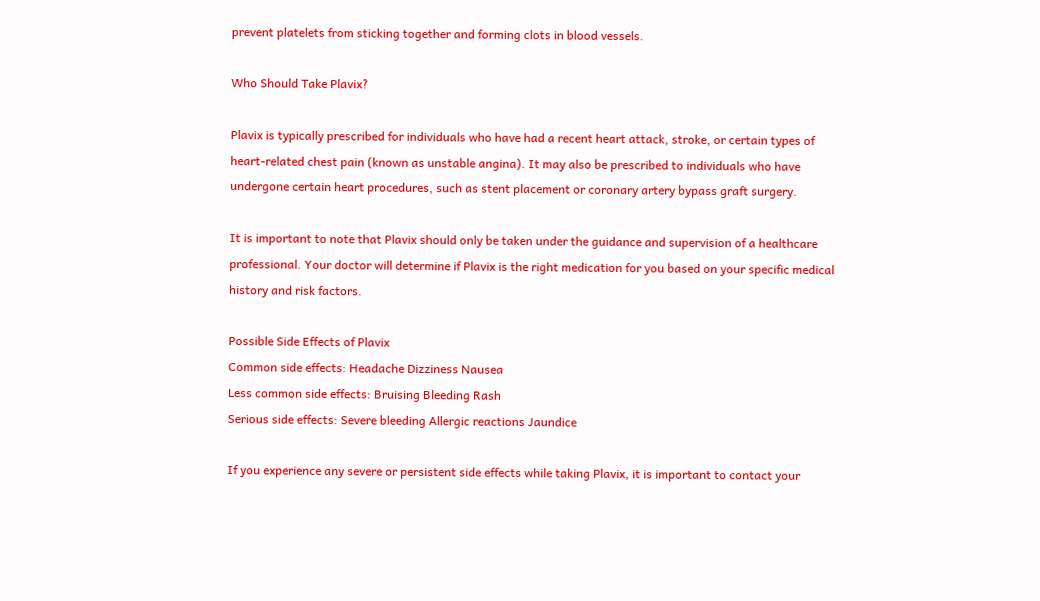prevent platelets from sticking together and forming clots in blood vessels.

Who Should Take Plavix?

Plavix is typically prescribed for individuals who have had a recent heart attack, stroke, or certain types of heart-related chest pain (known as unstable angina). It may also be prescribed to individuals who have undergone certain heart procedures, such as stent placement or coronary artery bypass graft surgery.

It is important to note that Plavix should only be taken under the guidance and supervision of a healthcare professional. Your doctor will determine if Plavix is the right medication for you based on your specific medical history and risk factors.

Possible Side Effects of Plavix
Common side effects: Headache Dizziness Nausea
Less common side effects: Bruising Bleeding Rash
Serious side effects: Severe bleeding Allergic reactions Jaundice

If you experience any severe or persistent side effects while taking Plavix, it is important to contact your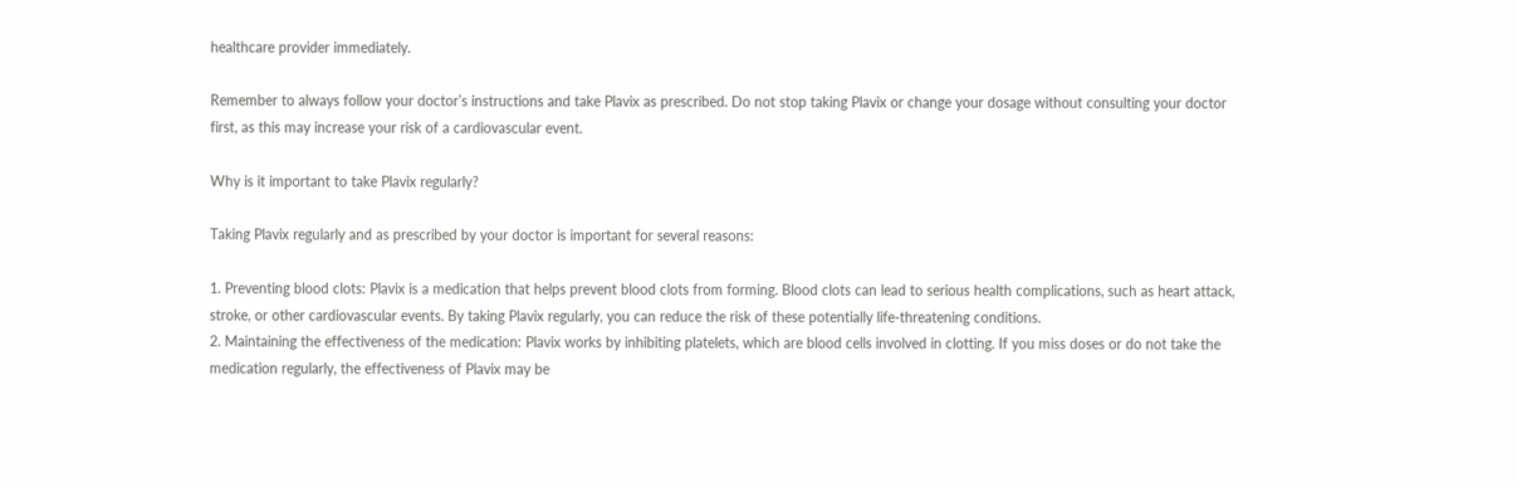healthcare provider immediately.

Remember to always follow your doctor’s instructions and take Plavix as prescribed. Do not stop taking Plavix or change your dosage without consulting your doctor first, as this may increase your risk of a cardiovascular event.

Why is it important to take Plavix regularly?

Taking Plavix regularly and as prescribed by your doctor is important for several reasons:

1. Preventing blood clots: Plavix is a medication that helps prevent blood clots from forming. Blood clots can lead to serious health complications, such as heart attack, stroke, or other cardiovascular events. By taking Plavix regularly, you can reduce the risk of these potentially life-threatening conditions.
2. Maintaining the effectiveness of the medication: Plavix works by inhibiting platelets, which are blood cells involved in clotting. If you miss doses or do not take the medication regularly, the effectiveness of Plavix may be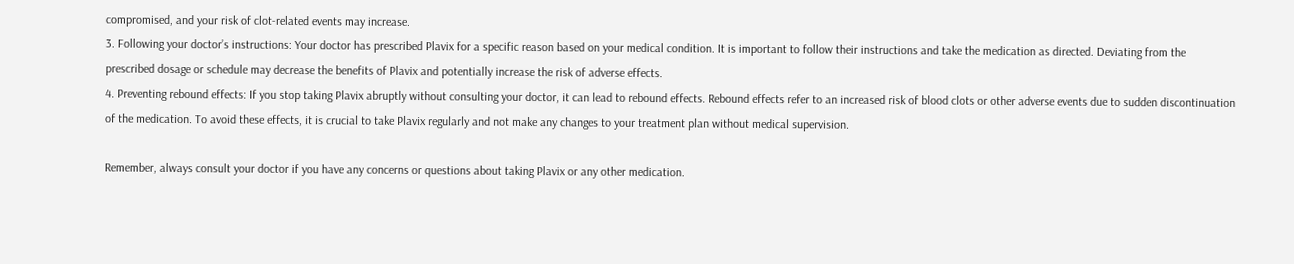compromised, and your risk of clot-related events may increase.
3. Following your doctor’s instructions: Your doctor has prescribed Plavix for a specific reason based on your medical condition. It is important to follow their instructions and take the medication as directed. Deviating from the prescribed dosage or schedule may decrease the benefits of Plavix and potentially increase the risk of adverse effects.
4. Preventing rebound effects: If you stop taking Plavix abruptly without consulting your doctor, it can lead to rebound effects. Rebound effects refer to an increased risk of blood clots or other adverse events due to sudden discontinuation of the medication. To avoid these effects, it is crucial to take Plavix regularly and not make any changes to your treatment plan without medical supervision.

Remember, always consult your doctor if you have any concerns or questions about taking Plavix or any other medication.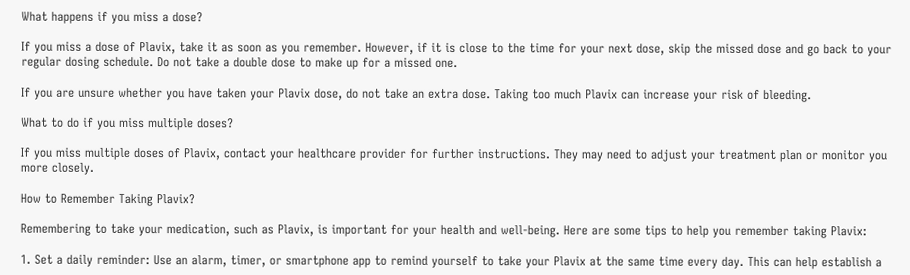What happens if you miss a dose?

If you miss a dose of Plavix, take it as soon as you remember. However, if it is close to the time for your next dose, skip the missed dose and go back to your regular dosing schedule. Do not take a double dose to make up for a missed one.

If you are unsure whether you have taken your Plavix dose, do not take an extra dose. Taking too much Plavix can increase your risk of bleeding.

What to do if you miss multiple doses?

If you miss multiple doses of Plavix, contact your healthcare provider for further instructions. They may need to adjust your treatment plan or monitor you more closely.

How to Remember Taking Plavix?

Remembering to take your medication, such as Plavix, is important for your health and well-being. Here are some tips to help you remember taking Plavix:

1. Set a daily reminder: Use an alarm, timer, or smartphone app to remind yourself to take your Plavix at the same time every day. This can help establish a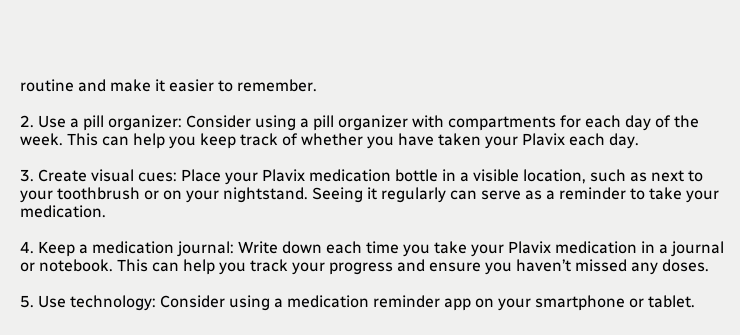routine and make it easier to remember.

2. Use a pill organizer: Consider using a pill organizer with compartments for each day of the week. This can help you keep track of whether you have taken your Plavix each day.

3. Create visual cues: Place your Plavix medication bottle in a visible location, such as next to your toothbrush or on your nightstand. Seeing it regularly can serve as a reminder to take your medication.

4. Keep a medication journal: Write down each time you take your Plavix medication in a journal or notebook. This can help you track your progress and ensure you haven’t missed any doses.

5. Use technology: Consider using a medication reminder app on your smartphone or tablet.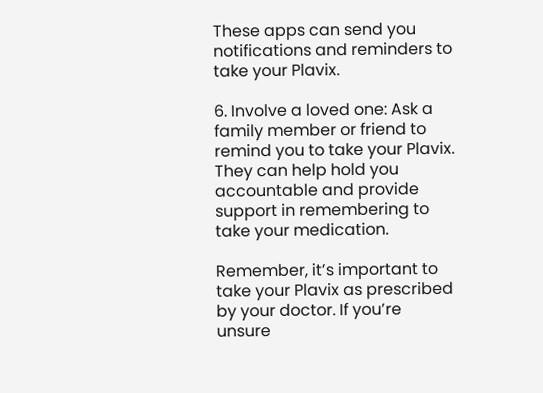These apps can send you notifications and reminders to take your Plavix.

6. Involve a loved one: Ask a family member or friend to remind you to take your Plavix. They can help hold you accountable and provide support in remembering to take your medication.

Remember, it’s important to take your Plavix as prescribed by your doctor. If you’re unsure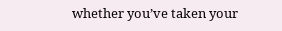whether you’ve taken your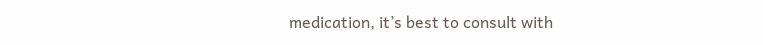medication, it’s best to consult with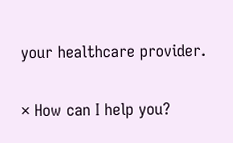your healthcare provider.

× How can I help you?